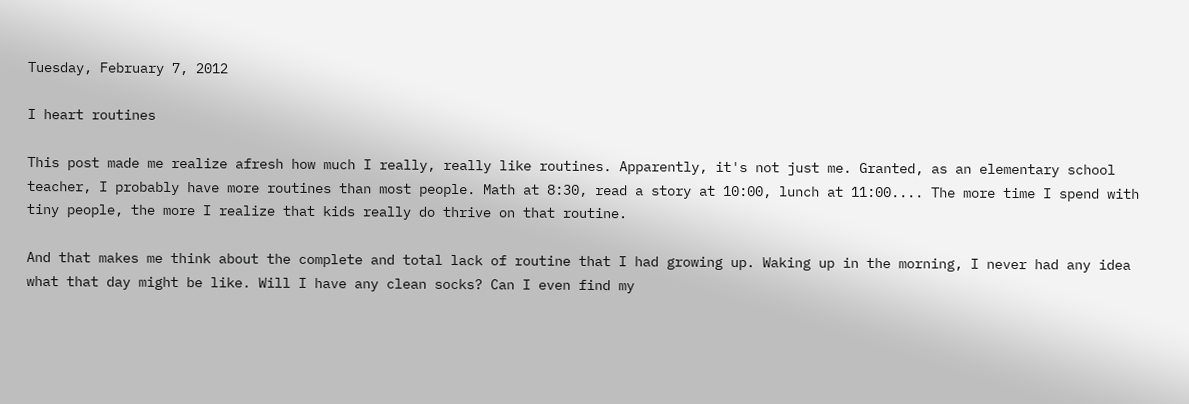Tuesday, February 7, 2012

I heart routines

This post made me realize afresh how much I really, really like routines. Apparently, it's not just me. Granted, as an elementary school teacher, I probably have more routines than most people. Math at 8:30, read a story at 10:00, lunch at 11:00.... The more time I spend with tiny people, the more I realize that kids really do thrive on that routine.

And that makes me think about the complete and total lack of routine that I had growing up. Waking up in the morning, I never had any idea what that day might be like. Will I have any clean socks? Can I even find my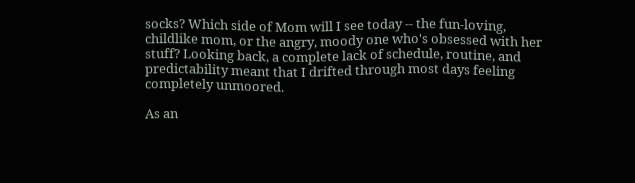socks? Which side of Mom will I see today -- the fun-loving, childlike mom, or the angry, moody one who's obsessed with her stuff? Looking back, a complete lack of schedule, routine, and predictability meant that I drifted through most days feeling completely unmoored.

As an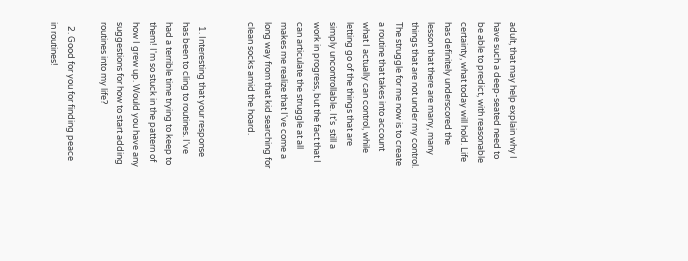adult, that may help explain why I have such a deep-seated need to be able to predict, with reasonable certainty, what today will hold. Life has definitely underscored the lesson that there are many, many things that are not under my control. The struggle for me now is to create a routine that takes into account what I actually can control, while letting go of the things that are simply uncontrollable. It's  still a work in progress, but the fact that I can articulate the struggle at all makes me realize that I've come a long way from that kid searching for clean socks amid the hoard.


  1. Interesting that your response has been to cling to routines. I've had a terrible time trying to keep to them! I'm so stuck in the pattern of how I grew up. Would you have any suggestions for how to start adding routines into my life?

  2. Good for you for finding peace in routines!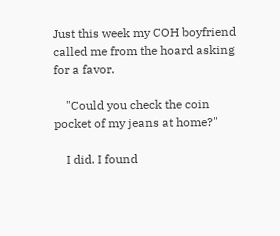Just this week my COH boyfriend called me from the hoard asking for a favor.

    "Could you check the coin pocket of my jeans at home?"

    I did. I found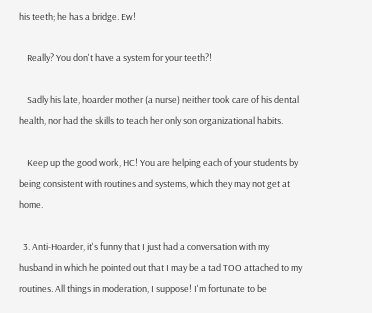his teeth; he has a bridge. Ew!

    Really? You don't have a system for your teeth?!

    Sadly his late, hoarder mother (a nurse) neither took care of his dental health, nor had the skills to teach her only son organizational habits.

    Keep up the good work, HC! You are helping each of your students by being consistent with routines and systems, which they may not get at home.

  3. Anti-Hoarder, it's funny that I just had a conversation with my husband in which he pointed out that I may be a tad TOO attached to my routines. All things in moderation, I suppose! I'm fortunate to be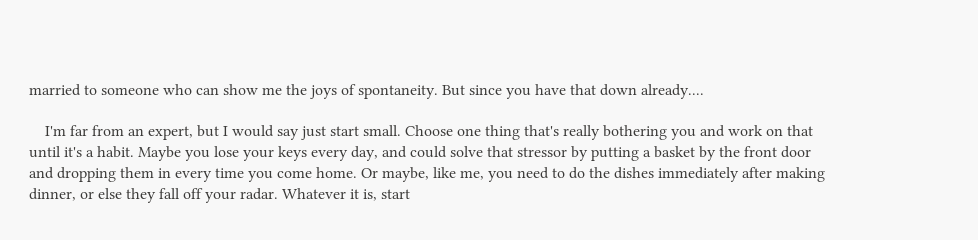married to someone who can show me the joys of spontaneity. But since you have that down already....

    I'm far from an expert, but I would say just start small. Choose one thing that's really bothering you and work on that until it's a habit. Maybe you lose your keys every day, and could solve that stressor by putting a basket by the front door and dropping them in every time you come home. Or maybe, like me, you need to do the dishes immediately after making dinner, or else they fall off your radar. Whatever it is, start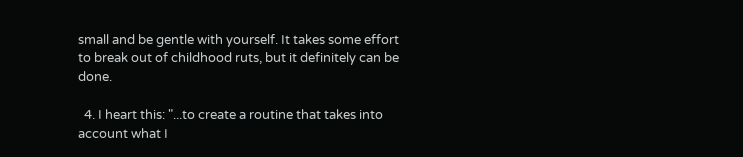small and be gentle with yourself. It takes some effort to break out of childhood ruts, but it definitely can be done.

  4. I heart this: "...to create a routine that takes into account what I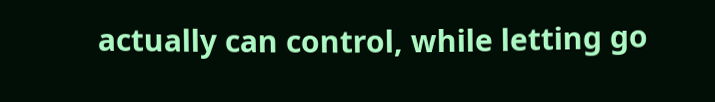actually can control, while letting go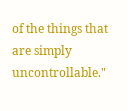of the things that are simply uncontrollable."